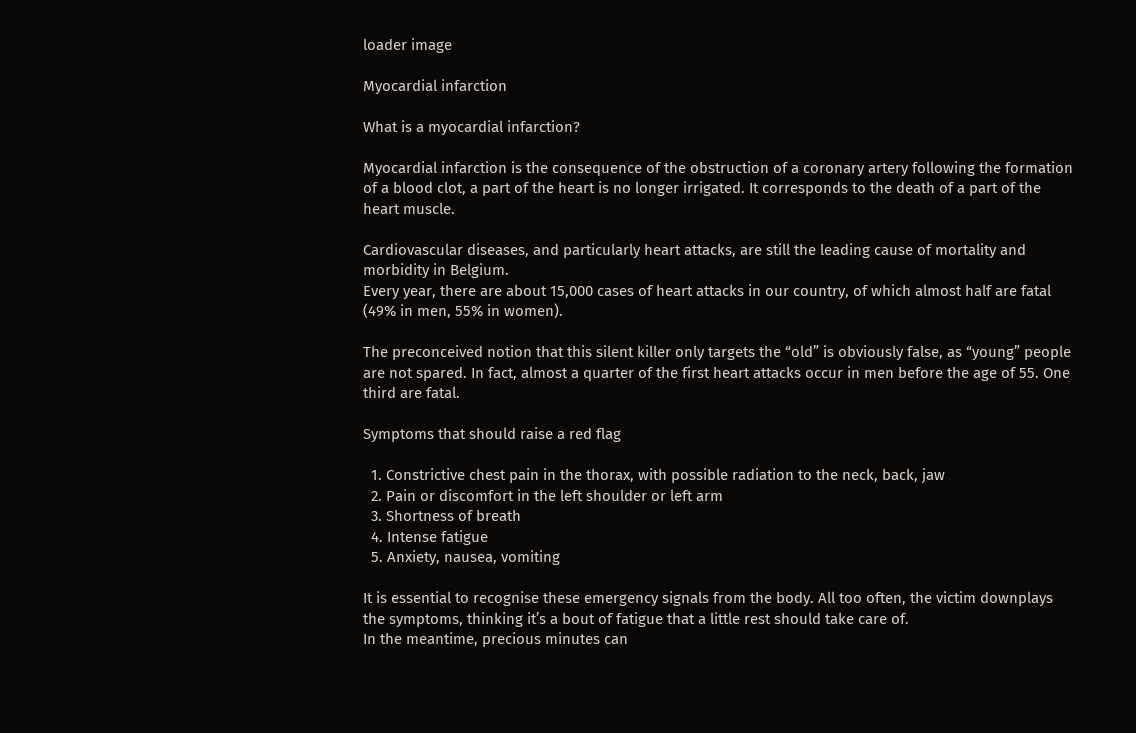loader image

Myocardial infarction

What is a myocardial infarction?

Myocardial infarction is the consequence of the obstruction of a coronary artery following the formation of a blood clot, a part of the heart is no longer irrigated. It corresponds to the death of a part of the heart muscle.

Cardiovascular diseases, and particularly heart attacks, are still the leading cause of mortality and morbidity in Belgium.
Every year, there are about 15,000 cases of heart attacks in our country, of which almost half are fatal (49% in men, 55% in women).

The preconceived notion that this silent killer only targets the “old” is obviously false, as “young” people are not spared. In fact, almost a quarter of the first heart attacks occur in men before the age of 55. One third are fatal.

Symptoms that should raise a red flag

  1. Constrictive chest pain in the thorax, with possible radiation to the neck, back, jaw
  2. Pain or discomfort in the left shoulder or left arm
  3. Shortness of breath
  4. Intense fatigue
  5. Anxiety, nausea, vomiting

It is essential to recognise these emergency signals from the body. All too often, the victim downplays the symptoms, thinking it’s a bout of fatigue that a little rest should take care of.
In the meantime, precious minutes can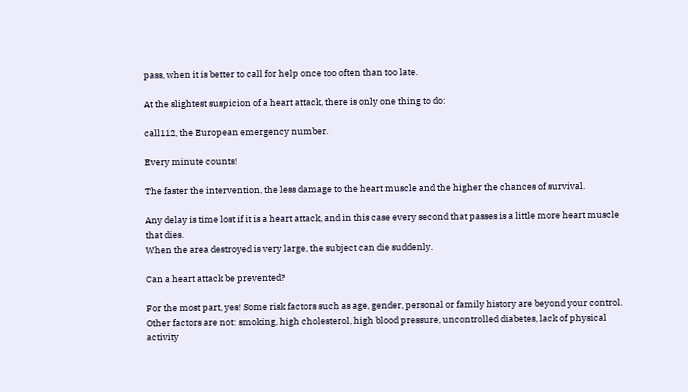pass, when it is better to call for help once too often than too late.

At the slightest suspicion of a heart attack, there is only one thing to do:

call112, the European emergency number.

Every minute counts!

The faster the intervention, the less damage to the heart muscle and the higher the chances of survival.

Any delay is time lost if it is a heart attack, and in this case every second that passes is a little more heart muscle that dies.
When the area destroyed is very large, the subject can die suddenly.

Can a heart attack be prevented?

For the most part, yes! Some risk factors such as age, gender, personal or family history are beyond your control.
Other factors are not: smoking, high cholesterol, high blood pressure, uncontrolled diabetes, lack of physical activity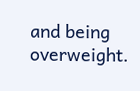and being overweight.